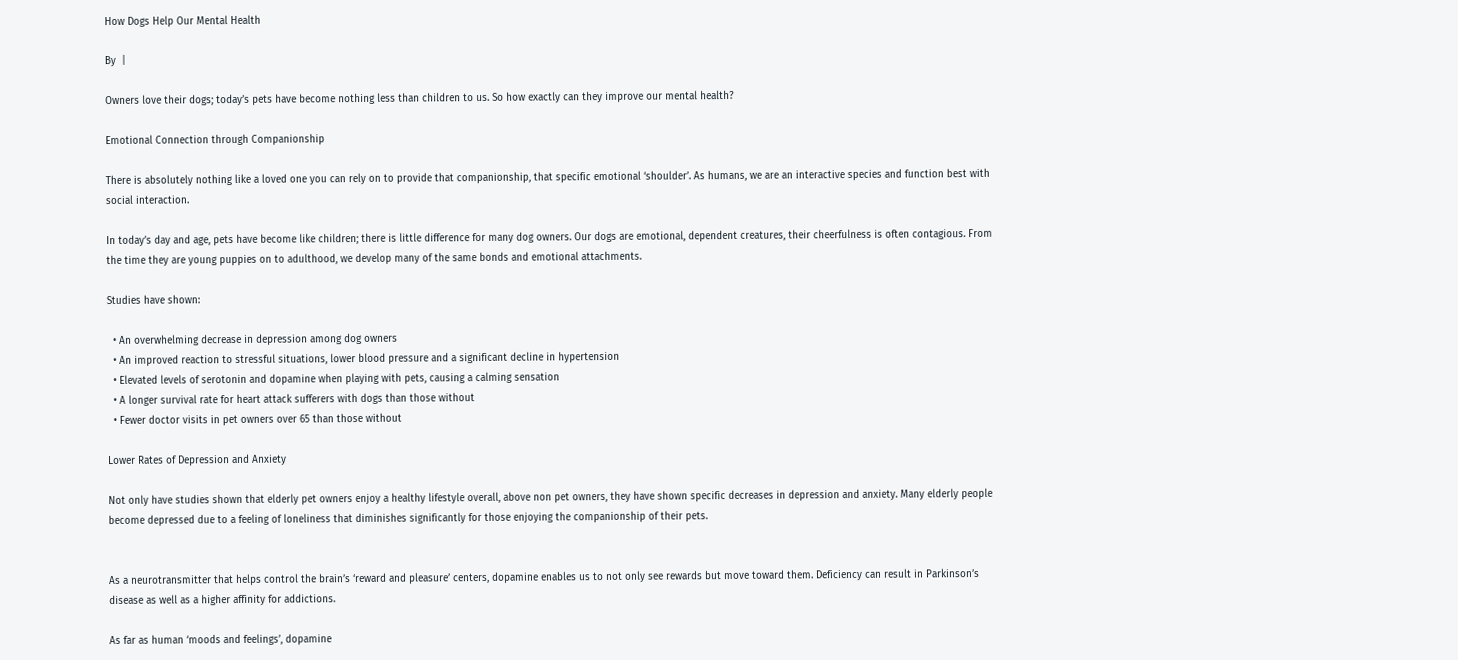How Dogs Help Our Mental Health

By  |

Owners love their dogs; today’s pets have become nothing less than children to us. So how exactly can they improve our mental health?

Emotional Connection through Companionship

There is absolutely nothing like a loved one you can rely on to provide that companionship, that specific emotional ‘shoulder’. As humans, we are an interactive species and function best with social interaction.

In today’s day and age, pets have become like children; there is little difference for many dog owners. Our dogs are emotional, dependent creatures, their cheerfulness is often contagious. From the time they are young puppies on to adulthood, we develop many of the same bonds and emotional attachments.

Studies have shown:

  • An overwhelming decrease in depression among dog owners
  • An improved reaction to stressful situations, lower blood pressure and a significant decline in hypertension
  • Elevated levels of serotonin and dopamine when playing with pets, causing a calming sensation
  • A longer survival rate for heart attack sufferers with dogs than those without
  • Fewer doctor visits in pet owners over 65 than those without

Lower Rates of Depression and Anxiety

Not only have studies shown that elderly pet owners enjoy a healthy lifestyle overall, above non pet owners, they have shown specific decreases in depression and anxiety. Many elderly people become depressed due to a feeling of loneliness that diminishes significantly for those enjoying the companionship of their pets.


As a neurotransmitter that helps control the brain’s ‘reward and pleasure’ centers, dopamine enables us to not only see rewards but move toward them. Deficiency can result in Parkinson’s disease as well as a higher affinity for addictions.

As far as human ‘moods and feelings’, dopamine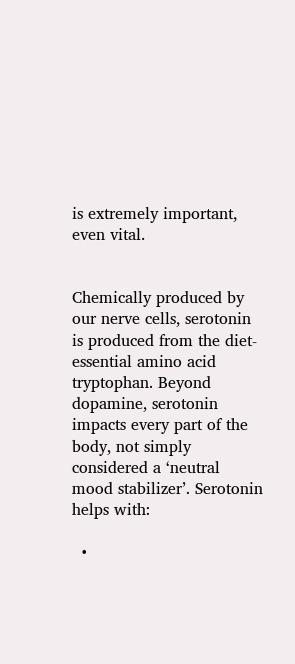is extremely important, even vital.


Chemically produced by our nerve cells, serotonin is produced from the diet- essential amino acid tryptophan. Beyond dopamine, serotonin impacts every part of the body, not simply considered a ‘neutral mood stabilizer’. Serotonin helps with:

  •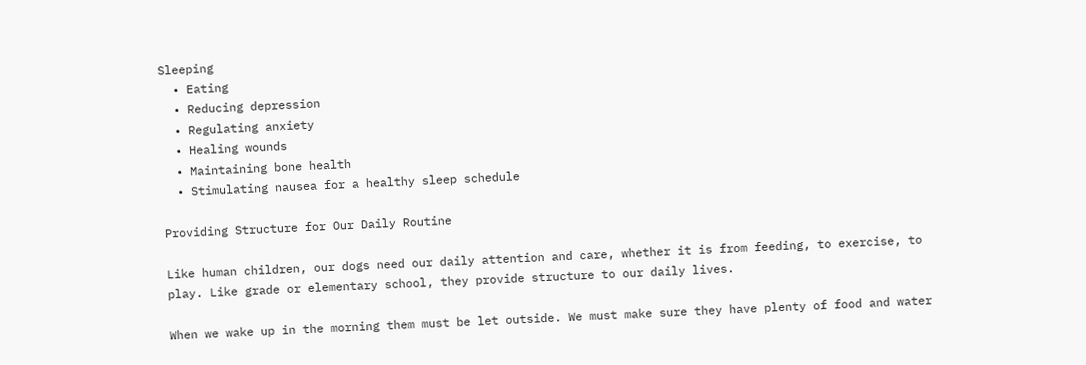Sleeping
  • Eating
  • Reducing depression
  • Regulating anxiety
  • Healing wounds
  • Maintaining bone health
  • Stimulating nausea for a healthy sleep schedule

Providing Structure for Our Daily Routine

Like human children, our dogs need our daily attention and care, whether it is from feeding, to exercise, to play. Like grade or elementary school, they provide structure to our daily lives.

When we wake up in the morning them must be let outside. We must make sure they have plenty of food and water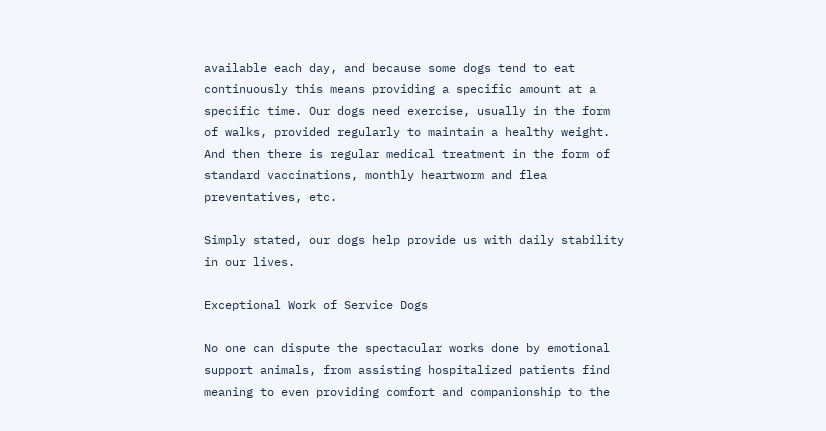available each day, and because some dogs tend to eat continuously this means providing a specific amount at a specific time. Our dogs need exercise, usually in the form of walks, provided regularly to maintain a healthy weight. And then there is regular medical treatment in the form of standard vaccinations, monthly heartworm and flea preventatives, etc.

Simply stated, our dogs help provide us with daily stability in our lives.

Exceptional Work of Service Dogs

No one can dispute the spectacular works done by emotional support animals, from assisting hospitalized patients find meaning to even providing comfort and companionship to the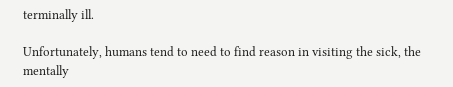terminally ill.

Unfortunately, humans tend to need to find reason in visiting the sick, the mentally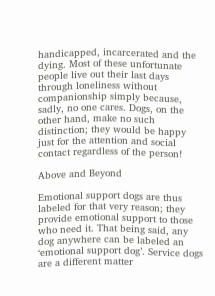handicapped, incarcerated and the dying. Most of these unfortunate people live out their last days through loneliness without companionship simply because, sadly, no one cares. Dogs, on the other hand, make no such distinction; they would be happy just for the attention and social contact regardless of the person!

Above and Beyond

Emotional support dogs are thus labeled for that very reason; they provide emotional support to those who need it. That being said, any dog anywhere can be labeled an ‘emotional support dog’. Service dogs are a different matter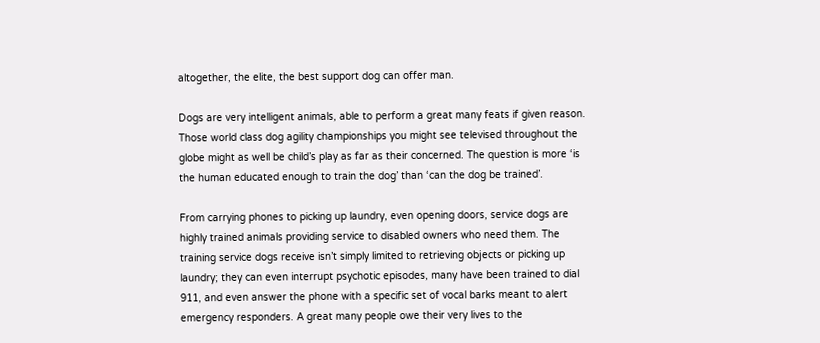altogether, the elite, the best support dog can offer man.

Dogs are very intelligent animals, able to perform a great many feats if given reason. Those world class dog agility championships you might see televised throughout the globe might as well be child’s play as far as their concerned. The question is more ‘is the human educated enough to train the dog’ than ‘can the dog be trained’.

From carrying phones to picking up laundry, even opening doors, service dogs are highly trained animals providing service to disabled owners who need them. The training service dogs receive isn’t simply limited to retrieving objects or picking up laundry; they can even interrupt psychotic episodes, many have been trained to dial 911, and even answer the phone with a specific set of vocal barks meant to alert emergency responders. A great many people owe their very lives to the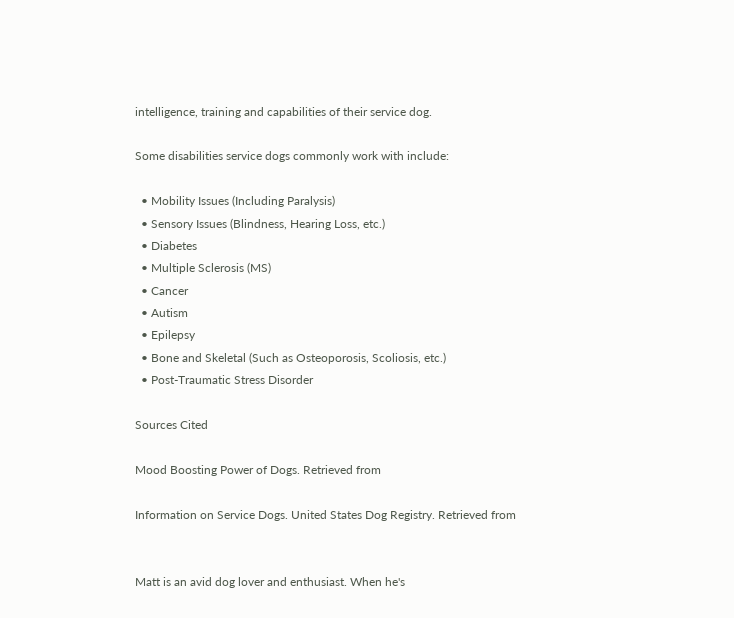intelligence, training and capabilities of their service dog.

Some disabilities service dogs commonly work with include:

  • Mobility Issues (Including Paralysis)
  • Sensory Issues (Blindness, Hearing Loss, etc.)
  • Diabetes
  • Multiple Sclerosis (MS)
  • Cancer
  • Autism
  • Epilepsy
  • Bone and Skeletal (Such as Osteoporosis, Scoliosis, etc.)
  • Post-Traumatic Stress Disorder

Sources Cited

Mood Boosting Power of Dogs. Retrieved from

Information on Service Dogs. United States Dog Registry. Retrieved from


Matt is an avid dog lover and enthusiast. When he's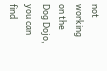not working on the Dog Dojo, you can find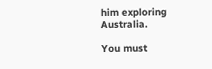him exploring Australia.

You must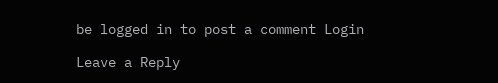be logged in to post a comment Login

Leave a Reply